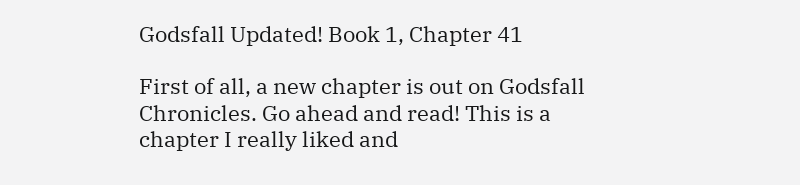Godsfall Updated! Book 1, Chapter 41

First of all, a new chapter is out on Godsfall Chronicles. Go ahead and read! This is a chapter I really liked and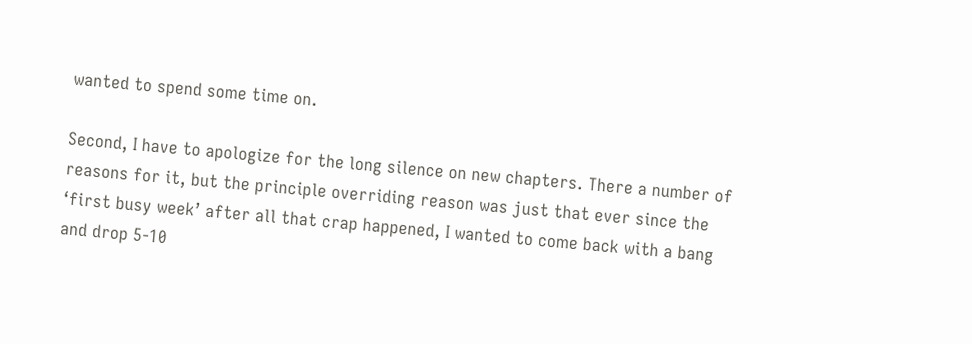wanted to spend some time on.

Second, I have to apologize for the long silence on new chapters. There a number of reasons for it, but the principle overriding reason was just that ever since the ‘first busy week’ after all that crap happened, I wanted to come back with a bang and drop 5-10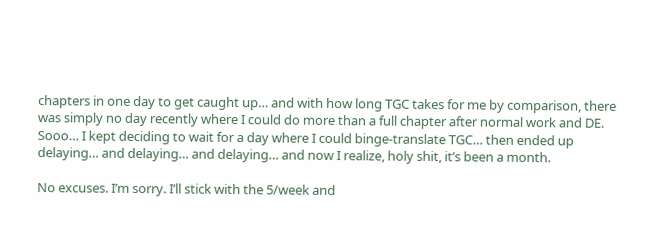chapters in one day to get caught up… and with how long TGC takes for me by comparison, there was simply no day recently where I could do more than a full chapter after normal work and DE. Sooo… I kept deciding to wait for a day where I could binge-translate TGC… then ended up delaying… and delaying… and delaying… and now I realize, holy shit, it’s been a month.

No excuses. I’m sorry. I’ll stick with the 5/week and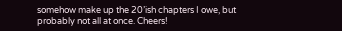somehow make up the 20’ish chapters I owe, but probably not all at once. Cheers!